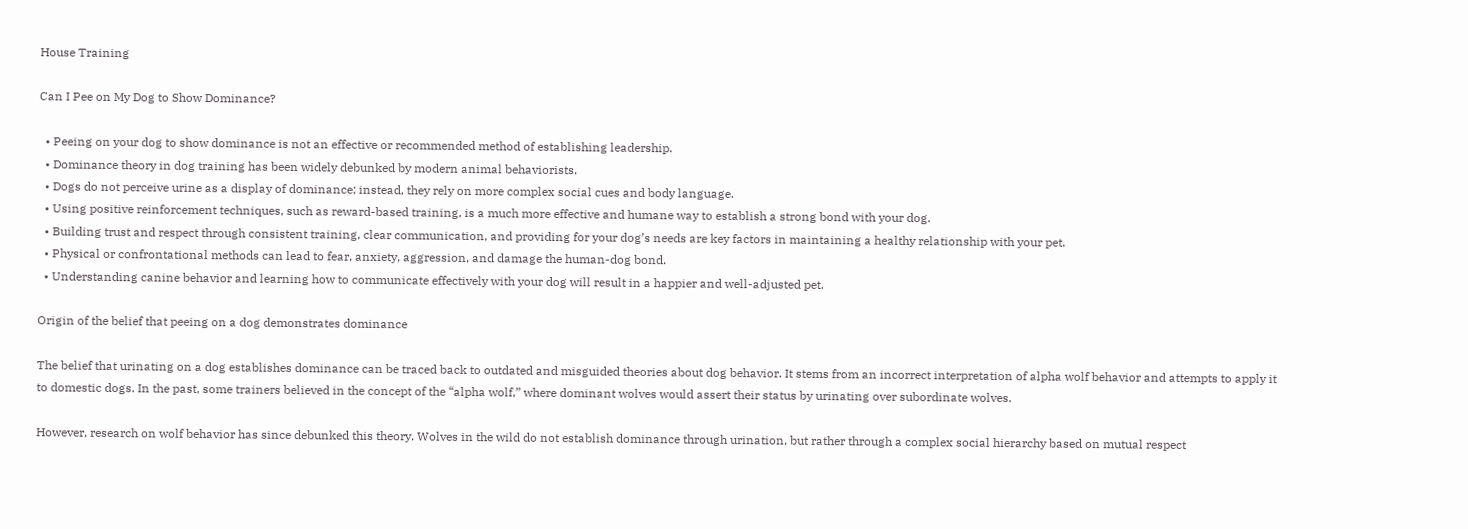House Training

Can I Pee on My Dog to Show Dominance?

  • Peeing on your dog to show dominance is not an effective or recommended method of establishing leadership.
  • Dominance theory in dog training has been widely debunked by modern animal behaviorists.
  • Dogs do not perceive urine as a display of dominance; instead, they rely on more complex social cues and body language.
  • Using positive reinforcement techniques, such as reward-based training, is a much more effective and humane way to establish a strong bond with your dog.
  • Building trust and respect through consistent training, clear communication, and providing for your dog’s needs are key factors in maintaining a healthy relationship with your pet.
  • Physical or confrontational methods can lead to fear, anxiety, aggression, and damage the human-dog bond.
  • Understanding canine behavior and learning how to communicate effectively with your dog will result in a happier and well-adjusted pet.

Origin of the belief that peeing on a dog demonstrates dominance

The belief that urinating on a dog establishes dominance can be traced back to outdated and misguided theories about dog behavior. It stems from an incorrect interpretation of alpha wolf behavior and attempts to apply it to domestic dogs. In the past, some trainers believed in the concept of the “alpha wolf,” where dominant wolves would assert their status by urinating over subordinate wolves.

However, research on wolf behavior has since debunked this theory. Wolves in the wild do not establish dominance through urination, but rather through a complex social hierarchy based on mutual respect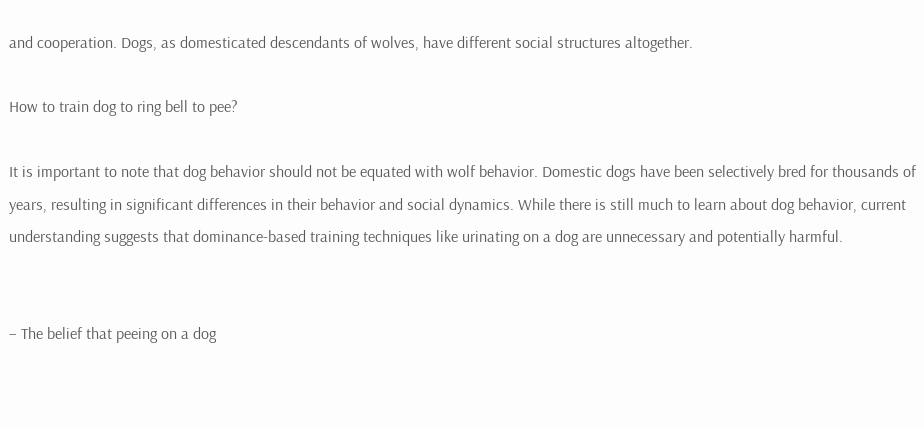and cooperation. Dogs, as domesticated descendants of wolves, have different social structures altogether.

How to train dog to ring bell to pee?

It is important to note that dog behavior should not be equated with wolf behavior. Domestic dogs have been selectively bred for thousands of years, resulting in significant differences in their behavior and social dynamics. While there is still much to learn about dog behavior, current understanding suggests that dominance-based training techniques like urinating on a dog are unnecessary and potentially harmful.


– The belief that peeing on a dog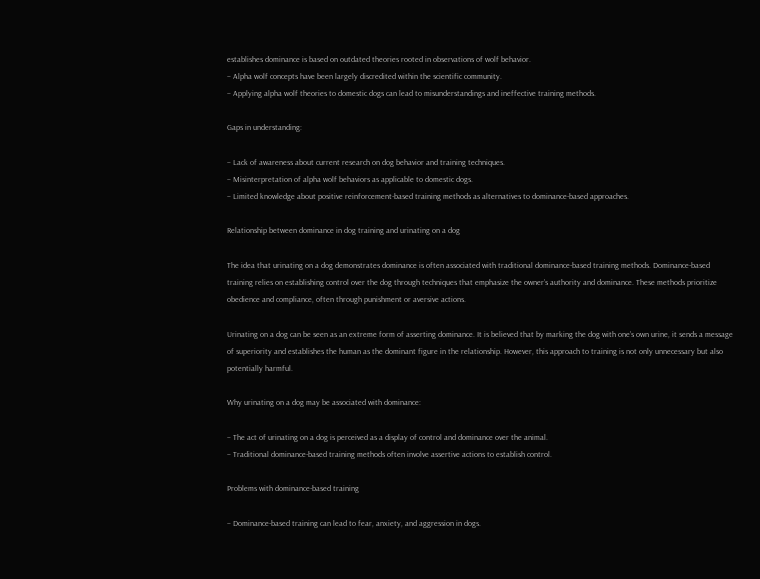establishes dominance is based on outdated theories rooted in observations of wolf behavior.
– Alpha wolf concepts have been largely discredited within the scientific community.
– Applying alpha wolf theories to domestic dogs can lead to misunderstandings and ineffective training methods.

Gaps in understanding:

– Lack of awareness about current research on dog behavior and training techniques.
– Misinterpretation of alpha wolf behaviors as applicable to domestic dogs.
– Limited knowledge about positive reinforcement-based training methods as alternatives to dominance-based approaches.

Relationship between dominance in dog training and urinating on a dog

The idea that urinating on a dog demonstrates dominance is often associated with traditional dominance-based training methods. Dominance-based training relies on establishing control over the dog through techniques that emphasize the owner’s authority and dominance. These methods prioritize obedience and compliance, often through punishment or aversive actions.

Urinating on a dog can be seen as an extreme form of asserting dominance. It is believed that by marking the dog with one’s own urine, it sends a message of superiority and establishes the human as the dominant figure in the relationship. However, this approach to training is not only unnecessary but also potentially harmful.

Why urinating on a dog may be associated with dominance:

– The act of urinating on a dog is perceived as a display of control and dominance over the animal.
– Traditional dominance-based training methods often involve assertive actions to establish control.

Problems with dominance-based training

– Dominance-based training can lead to fear, anxiety, and aggression in dogs.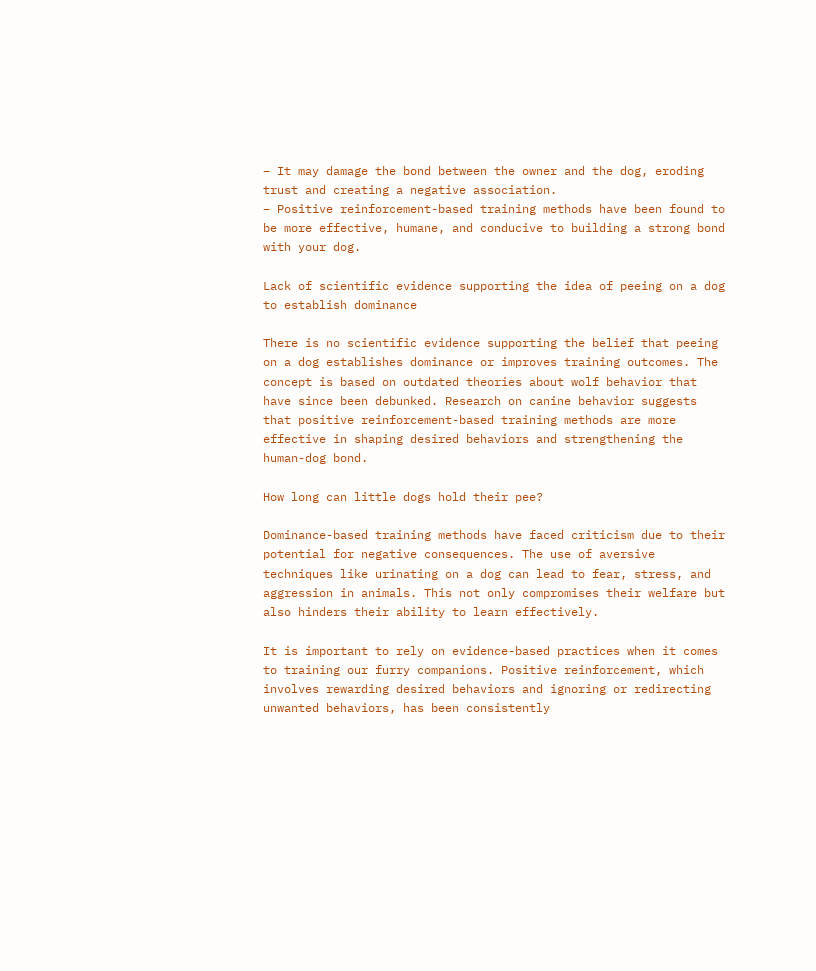– It may damage the bond between the owner and the dog, eroding trust and creating a negative association.
– Positive reinforcement-based training methods have been found to be more effective, humane, and conducive to building a strong bond with your dog.

Lack of scientific evidence supporting the idea of peeing on a dog to establish dominance

There is no scientific evidence supporting the belief that peeing on a dog establishes dominance or improves training outcomes. The concept is based on outdated theories about wolf behavior that have since been debunked. Research on canine behavior suggests that positive reinforcement-based training methods are more effective in shaping desired behaviors and strengthening the human-dog bond.

How long can little dogs hold their pee?

Dominance-based training methods have faced criticism due to their potential for negative consequences. The use of aversive techniques like urinating on a dog can lead to fear, stress, and aggression in animals. This not only compromises their welfare but also hinders their ability to learn effectively.

It is important to rely on evidence-based practices when it comes to training our furry companions. Positive reinforcement, which involves rewarding desired behaviors and ignoring or redirecting unwanted behaviors, has been consistently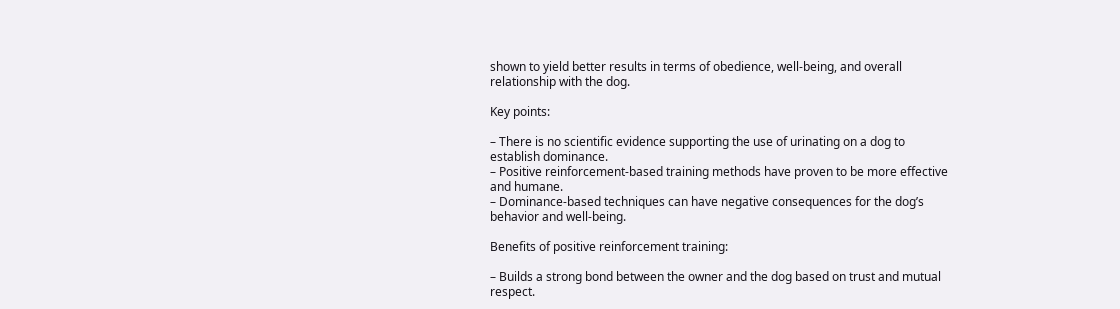shown to yield better results in terms of obedience, well-being, and overall relationship with the dog.

Key points:

– There is no scientific evidence supporting the use of urinating on a dog to establish dominance.
– Positive reinforcement-based training methods have proven to be more effective and humane.
– Dominance-based techniques can have negative consequences for the dog’s behavior and well-being.

Benefits of positive reinforcement training:

– Builds a strong bond between the owner and the dog based on trust and mutual respect.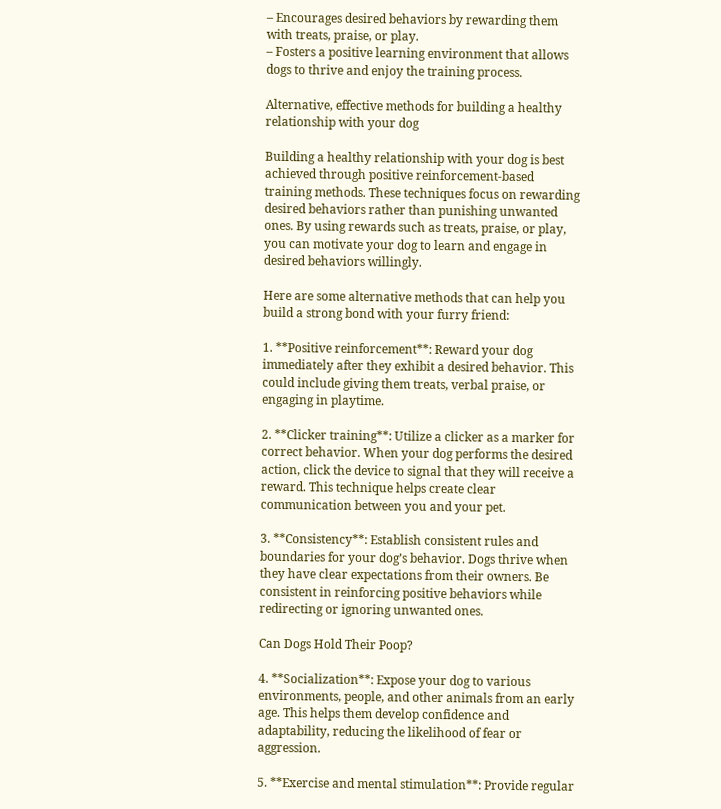– Encourages desired behaviors by rewarding them with treats, praise, or play.
– Fosters a positive learning environment that allows dogs to thrive and enjoy the training process.

Alternative, effective methods for building a healthy relationship with your dog

Building a healthy relationship with your dog is best achieved through positive reinforcement-based training methods. These techniques focus on rewarding desired behaviors rather than punishing unwanted ones. By using rewards such as treats, praise, or play, you can motivate your dog to learn and engage in desired behaviors willingly.

Here are some alternative methods that can help you build a strong bond with your furry friend:

1. **Positive reinforcement**: Reward your dog immediately after they exhibit a desired behavior. This could include giving them treats, verbal praise, or engaging in playtime.

2. **Clicker training**: Utilize a clicker as a marker for correct behavior. When your dog performs the desired action, click the device to signal that they will receive a reward. This technique helps create clear communication between you and your pet.

3. **Consistency**: Establish consistent rules and boundaries for your dog’s behavior. Dogs thrive when they have clear expectations from their owners. Be consistent in reinforcing positive behaviors while redirecting or ignoring unwanted ones.

Can Dogs Hold Their Poop?

4. **Socialization**: Expose your dog to various environments, people, and other animals from an early age. This helps them develop confidence and adaptability, reducing the likelihood of fear or aggression.

5. **Exercise and mental stimulation**: Provide regular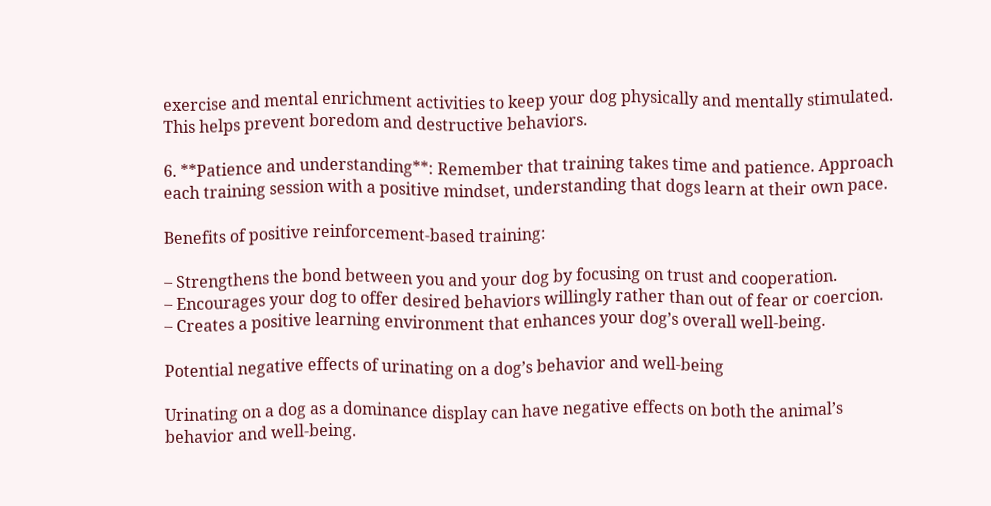exercise and mental enrichment activities to keep your dog physically and mentally stimulated. This helps prevent boredom and destructive behaviors.

6. **Patience and understanding**: Remember that training takes time and patience. Approach each training session with a positive mindset, understanding that dogs learn at their own pace.

Benefits of positive reinforcement-based training:

– Strengthens the bond between you and your dog by focusing on trust and cooperation.
– Encourages your dog to offer desired behaviors willingly rather than out of fear or coercion.
– Creates a positive learning environment that enhances your dog’s overall well-being.

Potential negative effects of urinating on a dog’s behavior and well-being

Urinating on a dog as a dominance display can have negative effects on both the animal’s behavior and well-being.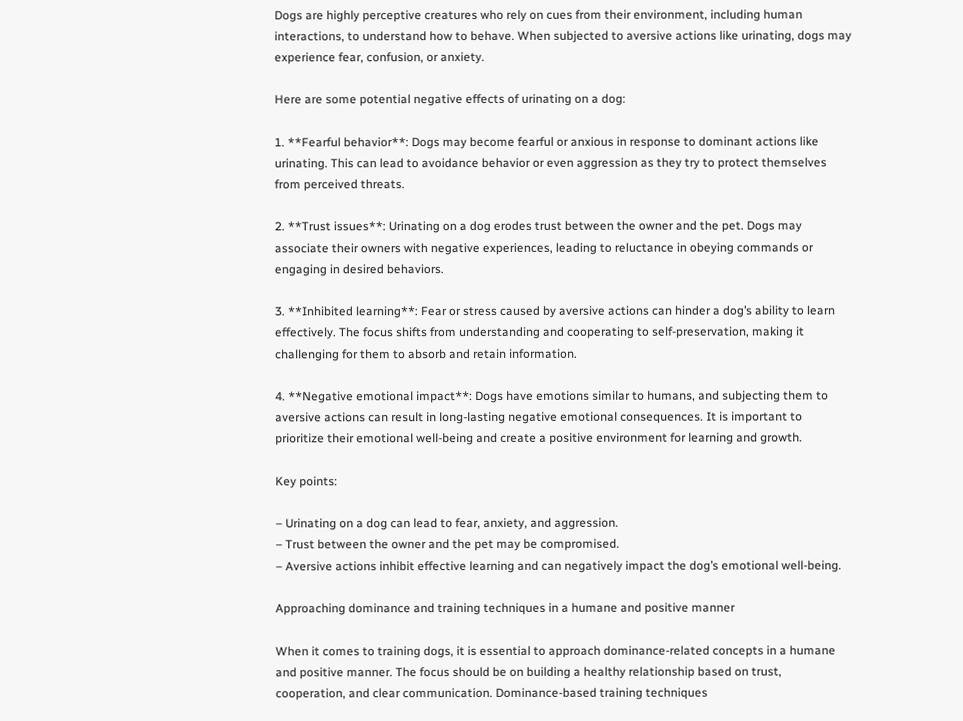Dogs are highly perceptive creatures who rely on cues from their environment, including human interactions, to understand how to behave. When subjected to aversive actions like urinating, dogs may experience fear, confusion, or anxiety.

Here are some potential negative effects of urinating on a dog:

1. **Fearful behavior**: Dogs may become fearful or anxious in response to dominant actions like urinating. This can lead to avoidance behavior or even aggression as they try to protect themselves from perceived threats.

2. **Trust issues**: Urinating on a dog erodes trust between the owner and the pet. Dogs may associate their owners with negative experiences, leading to reluctance in obeying commands or engaging in desired behaviors.

3. **Inhibited learning**: Fear or stress caused by aversive actions can hinder a dog’s ability to learn effectively. The focus shifts from understanding and cooperating to self-preservation, making it challenging for them to absorb and retain information.

4. **Negative emotional impact**: Dogs have emotions similar to humans, and subjecting them to aversive actions can result in long-lasting negative emotional consequences. It is important to prioritize their emotional well-being and create a positive environment for learning and growth.

Key points:

– Urinating on a dog can lead to fear, anxiety, and aggression.
– Trust between the owner and the pet may be compromised.
– Aversive actions inhibit effective learning and can negatively impact the dog’s emotional well-being.

Approaching dominance and training techniques in a humane and positive manner

When it comes to training dogs, it is essential to approach dominance-related concepts in a humane and positive manner. The focus should be on building a healthy relationship based on trust, cooperation, and clear communication. Dominance-based training techniques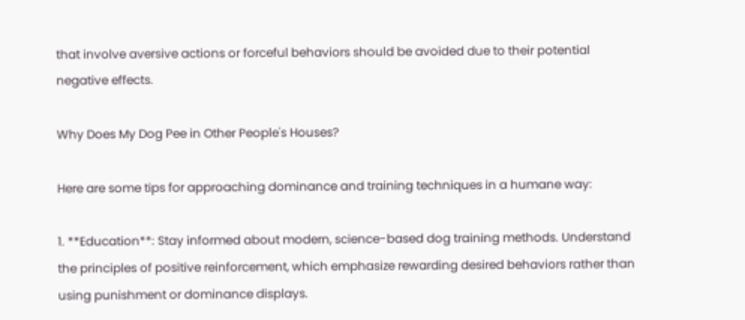that involve aversive actions or forceful behaviors should be avoided due to their potential negative effects.

Why Does My Dog Pee in Other People's Houses?

Here are some tips for approaching dominance and training techniques in a humane way:

1. **Education**: Stay informed about modern, science-based dog training methods. Understand the principles of positive reinforcement, which emphasize rewarding desired behaviors rather than using punishment or dominance displays.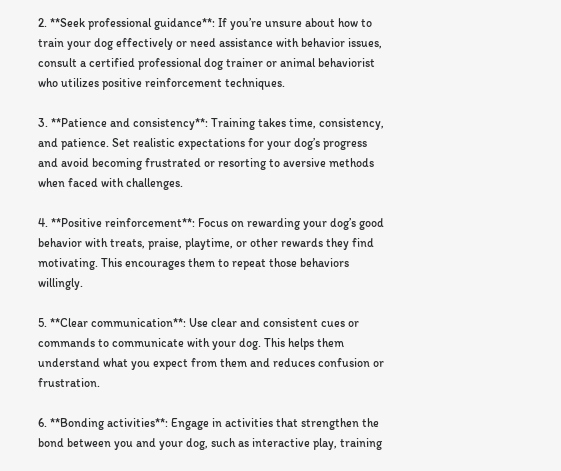2. **Seek professional guidance**: If you’re unsure about how to train your dog effectively or need assistance with behavior issues, consult a certified professional dog trainer or animal behaviorist who utilizes positive reinforcement techniques.

3. **Patience and consistency**: Training takes time, consistency, and patience. Set realistic expectations for your dog’s progress and avoid becoming frustrated or resorting to aversive methods when faced with challenges.

4. **Positive reinforcement**: Focus on rewarding your dog’s good behavior with treats, praise, playtime, or other rewards they find motivating. This encourages them to repeat those behaviors willingly.

5. **Clear communication**: Use clear and consistent cues or commands to communicate with your dog. This helps them understand what you expect from them and reduces confusion or frustration.

6. **Bonding activities**: Engage in activities that strengthen the bond between you and your dog, such as interactive play, training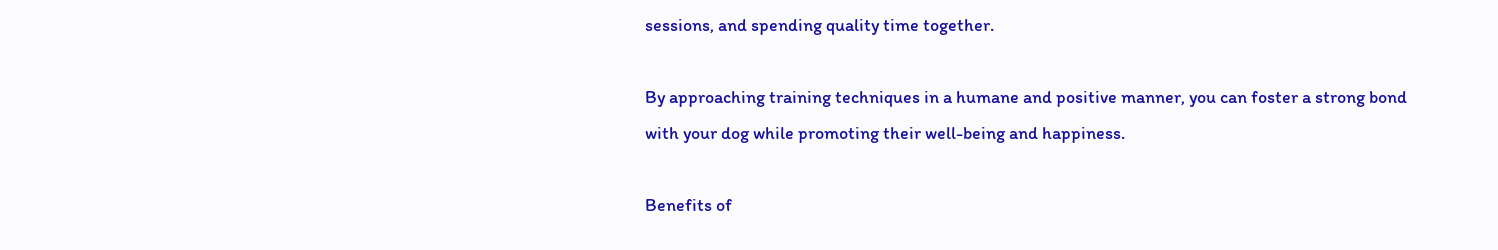sessions, and spending quality time together.

By approaching training techniques in a humane and positive manner, you can foster a strong bond with your dog while promoting their well-being and happiness.

Benefits of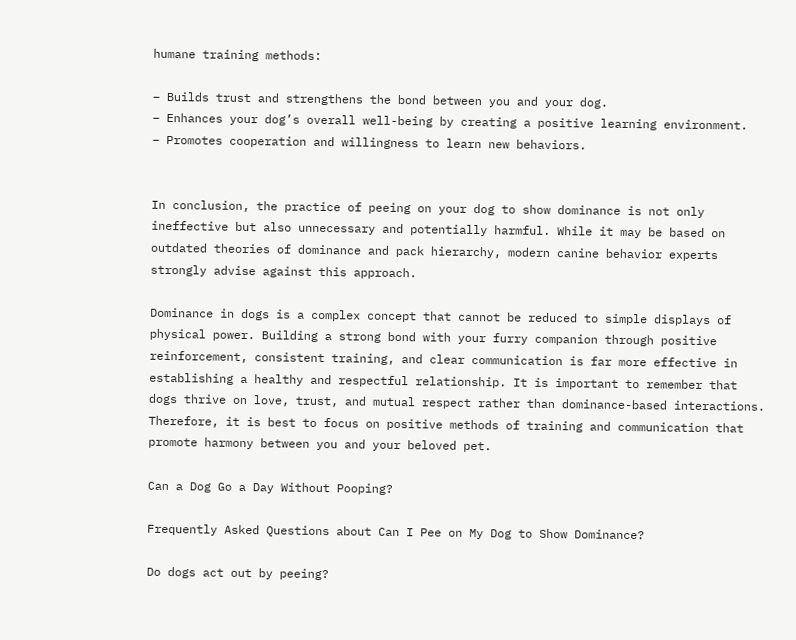humane training methods:

– Builds trust and strengthens the bond between you and your dog.
– Enhances your dog’s overall well-being by creating a positive learning environment.
– Promotes cooperation and willingness to learn new behaviors.


In conclusion, the practice of peeing on your dog to show dominance is not only ineffective but also unnecessary and potentially harmful. While it may be based on outdated theories of dominance and pack hierarchy, modern canine behavior experts strongly advise against this approach.

Dominance in dogs is a complex concept that cannot be reduced to simple displays of physical power. Building a strong bond with your furry companion through positive reinforcement, consistent training, and clear communication is far more effective in establishing a healthy and respectful relationship. It is important to remember that dogs thrive on love, trust, and mutual respect rather than dominance-based interactions. Therefore, it is best to focus on positive methods of training and communication that promote harmony between you and your beloved pet.

Can a Dog Go a Day Without Pooping?

Frequently Asked Questions about Can I Pee on My Dog to Show Dominance?

Do dogs act out by peeing?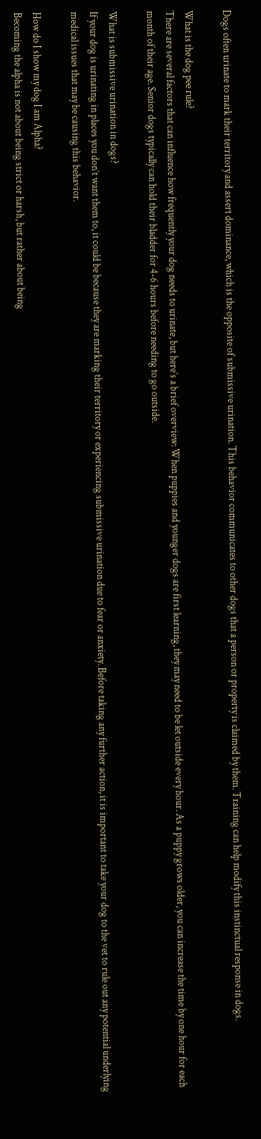Dogs often urinate to mark their territory and assert dominance, which is the opposite of submissive urination. This behavior communicates to other dogs that a person or property is claimed by them. Training can help modify this instinctual response in dogs.

What is the dog pee rule?
There are several factors that can influence how frequently your dog needs to urinate, but here’s a brief overview: When puppies and younger dogs are first learning, they may need to be let outside every hour. As a puppy grows older, you can increase the time by one hour for each month of their age. Senior dogs typically can hold their bladder for 4-6 hours before needing to go outside.

What is submissive urination in dogs?
If your dog is urinating in places you don’t want them to, it could be because they are marking their territory or experiencing submissive urination due to fear or anxiety. Before taking any further action, it is important to take your dog to the vet to rule out any potential underlying medical issues that may be causing this behavior.

How do I show my dog I am Alpha?
Becoming the alpha is not about being strict or harsh, but rather about being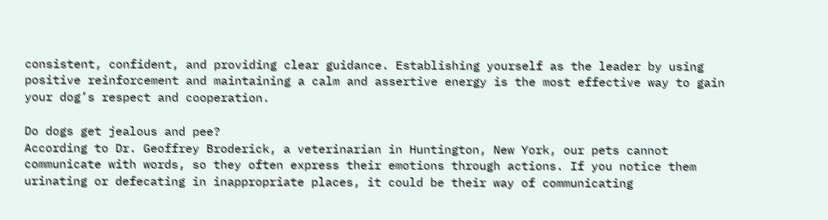consistent, confident, and providing clear guidance. Establishing yourself as the leader by using positive reinforcement and maintaining a calm and assertive energy is the most effective way to gain your dog’s respect and cooperation.

Do dogs get jealous and pee?
According to Dr. Geoffrey Broderick, a veterinarian in Huntington, New York, our pets cannot communicate with words, so they often express their emotions through actions. If you notice them urinating or defecating in inappropriate places, it could be their way of communicating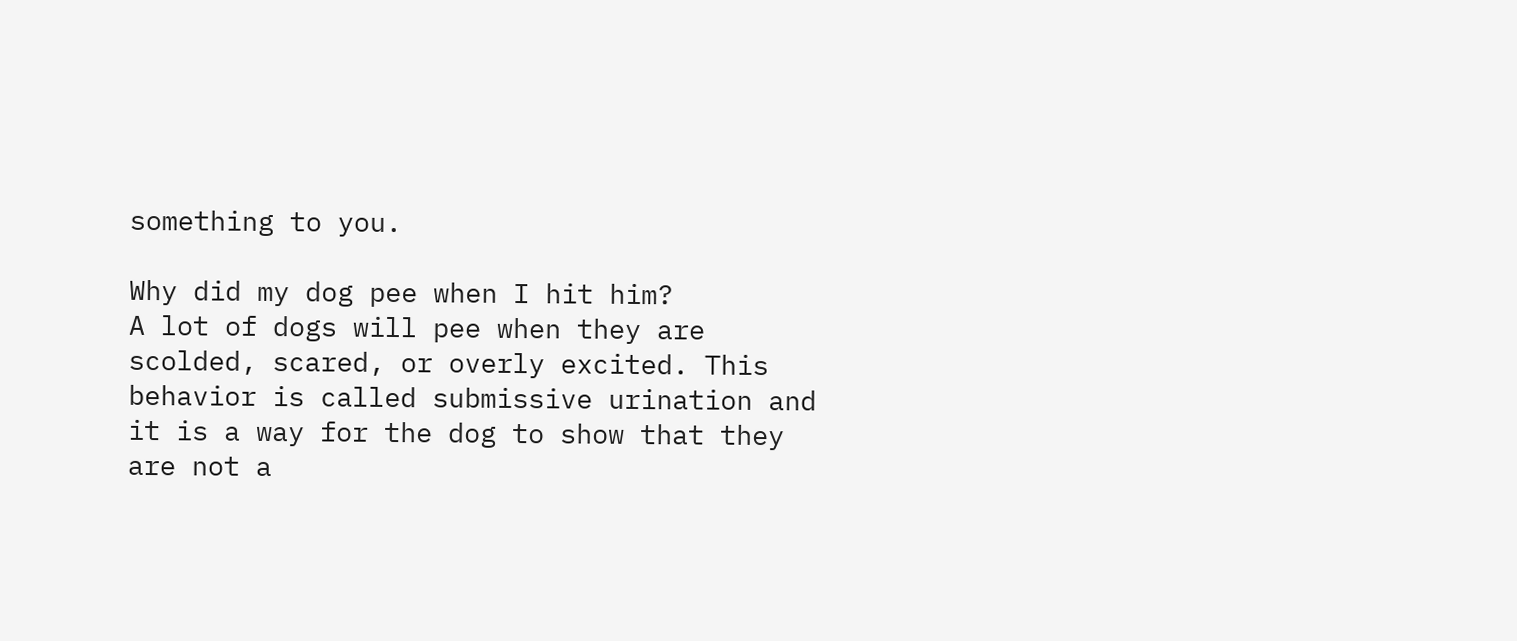something to you.

Why did my dog pee when I hit him?
A lot of dogs will pee when they are scolded, scared, or overly excited. This behavior is called submissive urination and it is a way for the dog to show that they are not a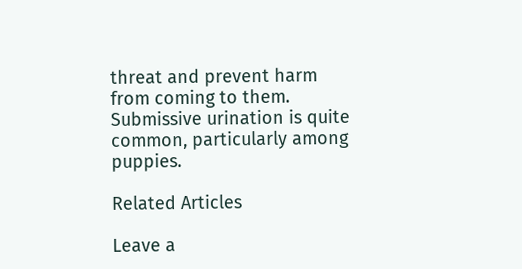threat and prevent harm from coming to them. Submissive urination is quite common, particularly among puppies.

Related Articles

Leave a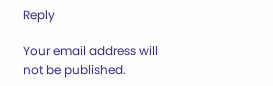Reply

Your email address will not be published.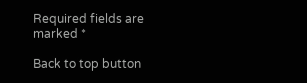Required fields are marked *

Back to top button